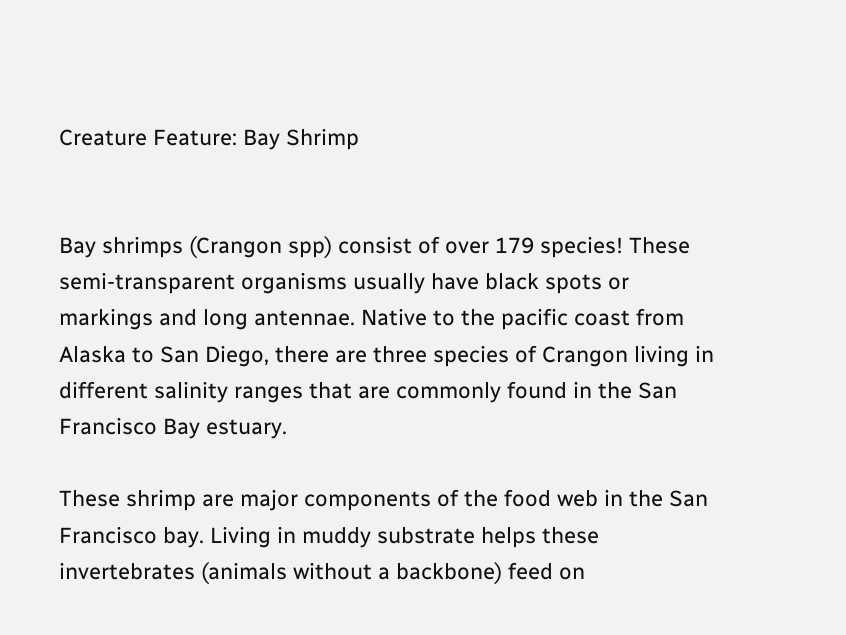Creature Feature: Bay Shrimp


Bay shrimps (Crangon spp) consist of over 179 species! These semi-transparent organisms usually have black spots or markings and long antennae. Native to the pacific coast from Alaska to San Diego, there are three species of Crangon living in different salinity ranges that are commonly found in the San Francisco Bay estuary.

These shrimp are major components of the food web in the San Francisco bay. Living in muddy substrate helps these invertebrates (animals without a backbone) feed on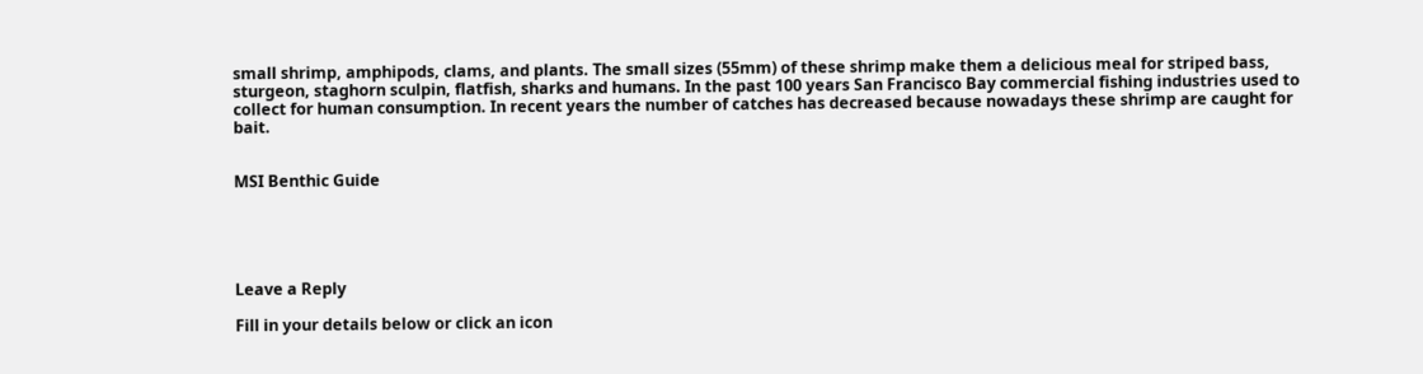small shrimp, amphipods, clams, and plants. The small sizes (55mm) of these shrimp make them a delicious meal for striped bass, sturgeon, staghorn sculpin, flatfish, sharks and humans. In the past 100 years San Francisco Bay commercial fishing industries used to collect for human consumption. In recent years the number of catches has decreased because nowadays these shrimp are caught for bait.


MSI Benthic Guide





Leave a Reply

Fill in your details below or click an icon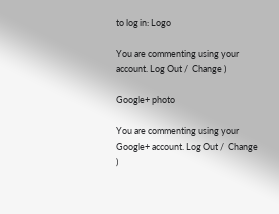to log in: Logo

You are commenting using your account. Log Out /  Change )

Google+ photo

You are commenting using your Google+ account. Log Out /  Change )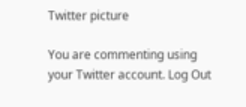Twitter picture

You are commenting using your Twitter account. Log Out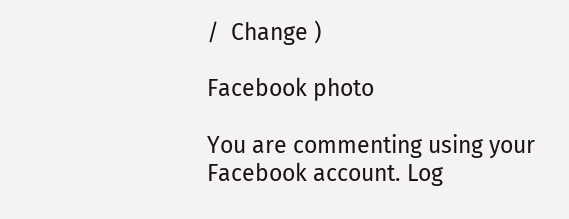/  Change )

Facebook photo

You are commenting using your Facebook account. Log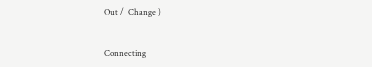Out /  Change )


Connecting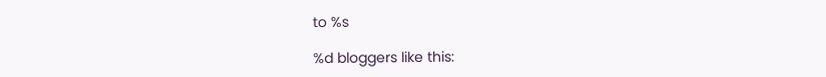to %s

%d bloggers like this: